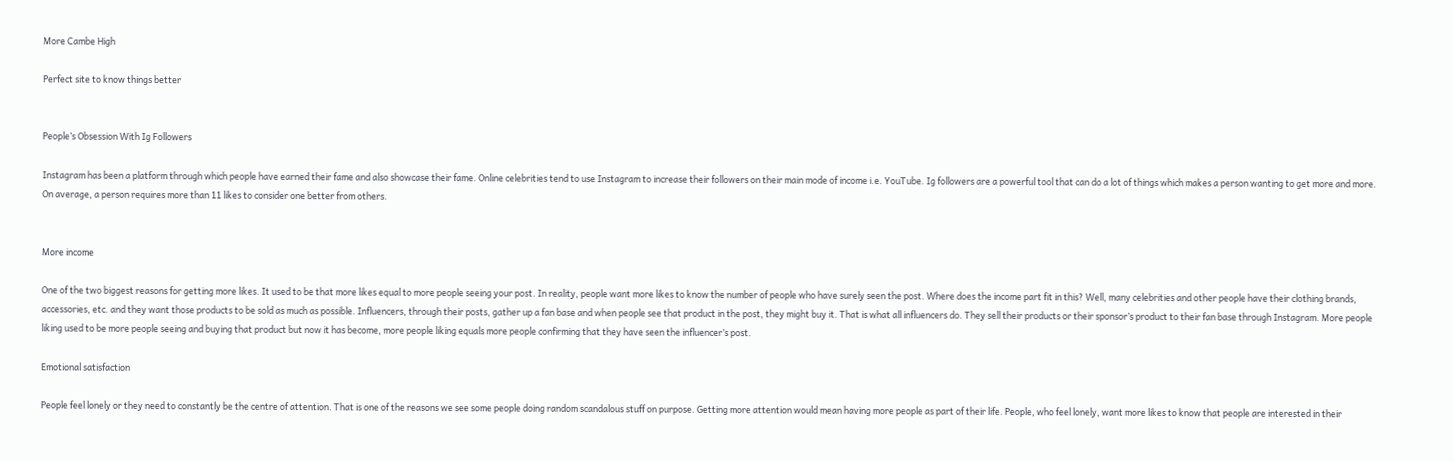More Cambe High

Perfect site to know things better


People’s Obsession With Ig Followers

Instagram has been a platform through which people have earned their fame and also showcase their fame. Online celebrities tend to use Instagram to increase their followers on their main mode of income i.e. YouTube. Ig followers are a powerful tool that can do a lot of things which makes a person wanting to get more and more. On average, a person requires more than 11 likes to consider one better from others.


More income

One of the two biggest reasons for getting more likes. It used to be that more likes equal to more people seeing your post. In reality, people want more likes to know the number of people who have surely seen the post. Where does the income part fit in this? Well, many celebrities and other people have their clothing brands, accessories, etc. and they want those products to be sold as much as possible. Influencers, through their posts, gather up a fan base and when people see that product in the post, they might buy it. That is what all influencers do. They sell their products or their sponsor’s product to their fan base through Instagram. More people liking used to be more people seeing and buying that product but now it has become, more people liking equals more people confirming that they have seen the influencer’s post.

Emotional satisfaction

People feel lonely or they need to constantly be the centre of attention. That is one of the reasons we see some people doing random scandalous stuff on purpose. Getting more attention would mean having more people as part of their life. People, who feel lonely, want more likes to know that people are interested in their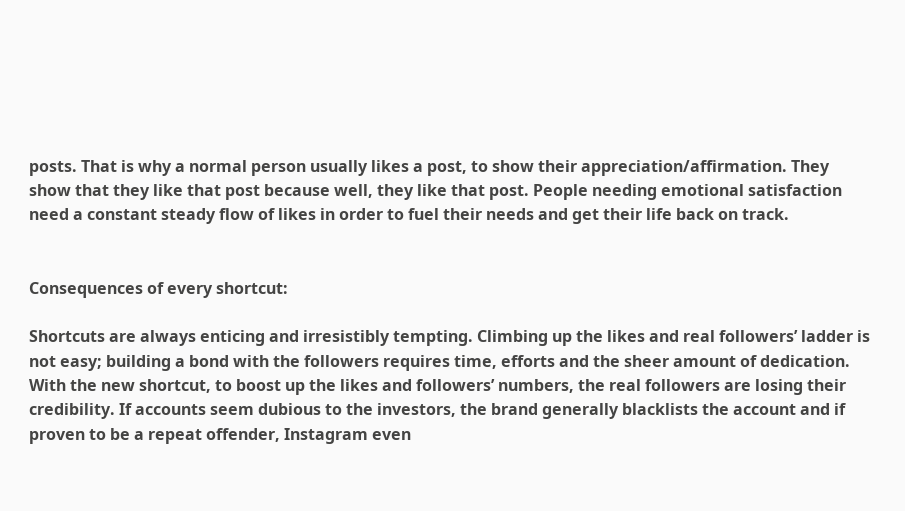posts. That is why a normal person usually likes a post, to show their appreciation/affirmation. They show that they like that post because well, they like that post. People needing emotional satisfaction need a constant steady flow of likes in order to fuel their needs and get their life back on track.


Consequences of every shortcut:

Shortcuts are always enticing and irresistibly tempting. Climbing up the likes and real followers’ ladder is not easy; building a bond with the followers requires time, efforts and the sheer amount of dedication. With the new shortcut, to boost up the likes and followers’ numbers, the real followers are losing their credibility. If accounts seem dubious to the investors, the brand generally blacklists the account and if proven to be a repeat offender, Instagram even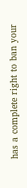has a complete right to ban your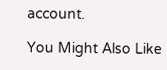account.

You Might Also Like